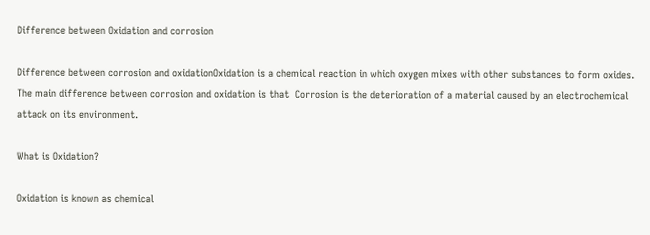Difference between Oxidation and corrosion

Difference between corrosion and oxidationOxidation is a chemical reaction in which oxygen mixes with other substances to form oxides. The main difference between corrosion and oxidation is that  Corrosion is the deterioration of a material caused by an electrochemical attack on its environment.

What is Oxidation?

Oxidation is known as chemical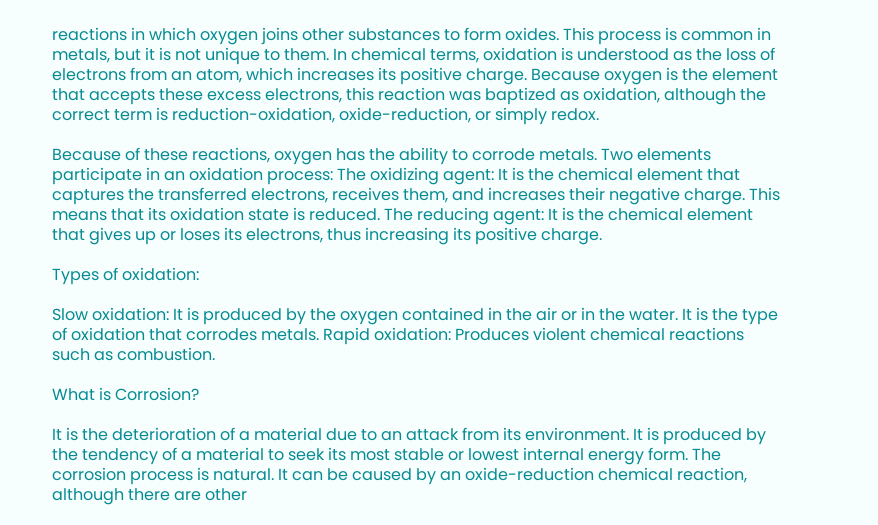reactions in which oxygen joins other substances to form oxides. This process is common in metals, but it is not unique to them. In chemical terms, oxidation is understood as the loss of electrons from an atom, which increases its positive charge. Because oxygen is the element that accepts these excess electrons, this reaction was baptized as oxidation, although the correct term is reduction-oxidation, oxide-reduction, or simply redox.

Because of these reactions, oxygen has the ability to corrode metals. Two elements participate in an oxidation process: The oxidizing agent: It is the chemical element that captures the transferred electrons, receives them, and increases their negative charge. This means that its oxidation state is reduced. The reducing agent: It is the chemical element that gives up or loses its electrons, thus increasing its positive charge.

Types of oxidation:

Slow oxidation: It is produced by the oxygen contained in the air or in the water. It is the type of oxidation that corrodes metals. Rapid oxidation: Produces violent chemical reactions such as combustion.

What is Corrosion?

It is the deterioration of a material due to an attack from its environment. It is produced by the tendency of a material to seek its most stable or lowest internal energy form. The corrosion process is natural. It can be caused by an oxide-reduction chemical reaction, although there are other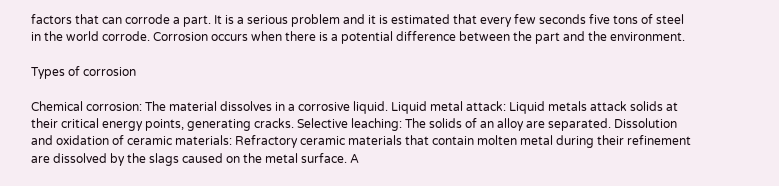factors that can corrode a part. It is a serious problem and it is estimated that every few seconds five tons of steel in the world corrode. Corrosion occurs when there is a potential difference between the part and the environment.

Types of corrosion

Chemical corrosion: The material dissolves in a corrosive liquid. Liquid metal attack: Liquid metals attack solids at their critical energy points, generating cracks. Selective leaching: The solids of an alloy are separated. Dissolution and oxidation of ceramic materials: Refractory ceramic materials that contain molten metal during their refinement are dissolved by the slags caused on the metal surface. A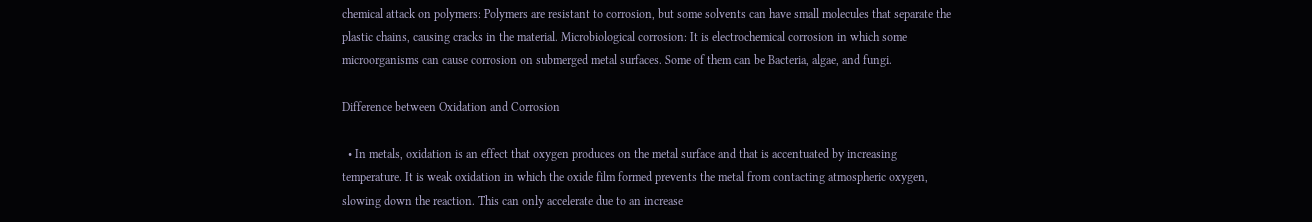chemical attack on polymers: Polymers are resistant to corrosion, but some solvents can have small molecules that separate the plastic chains, causing cracks in the material. Microbiological corrosion: It is electrochemical corrosion in which some microorganisms can cause corrosion on submerged metal surfaces. Some of them can be Bacteria, algae, and fungi.

Difference between Oxidation and Corrosion

  • In metals, oxidation is an effect that oxygen produces on the metal surface and that is accentuated by increasing temperature. It is weak oxidation in which the oxide film formed prevents the metal from contacting atmospheric oxygen, slowing down the reaction. This can only accelerate due to an increase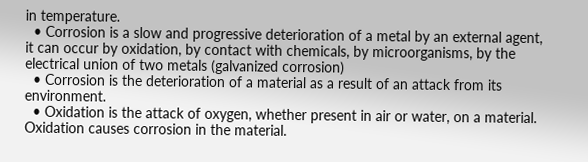in temperature.
  • Corrosion is a slow and progressive deterioration of a metal by an external agent, it can occur by oxidation, by contact with chemicals, by microorganisms, by the electrical union of two metals (galvanized corrosion)
  • Corrosion is the deterioration of a material as a result of an attack from its environment.
  • Oxidation is the attack of oxygen, whether present in air or water, on a material. Oxidation causes corrosion in the material.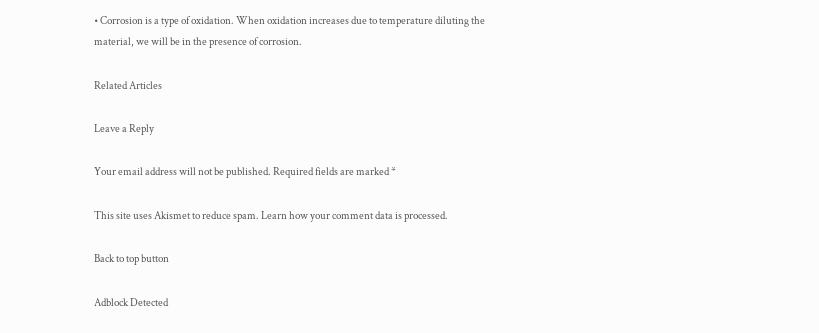• Corrosion is a type of oxidation. When oxidation increases due to temperature diluting the material, we will be in the presence of corrosion.

Related Articles

Leave a Reply

Your email address will not be published. Required fields are marked *

This site uses Akismet to reduce spam. Learn how your comment data is processed.

Back to top button

Adblock Detected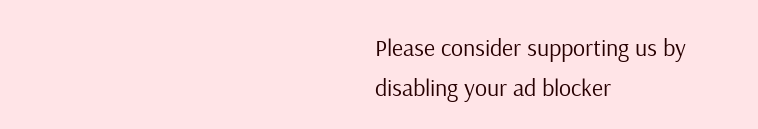Please consider supporting us by disabling your ad blocker